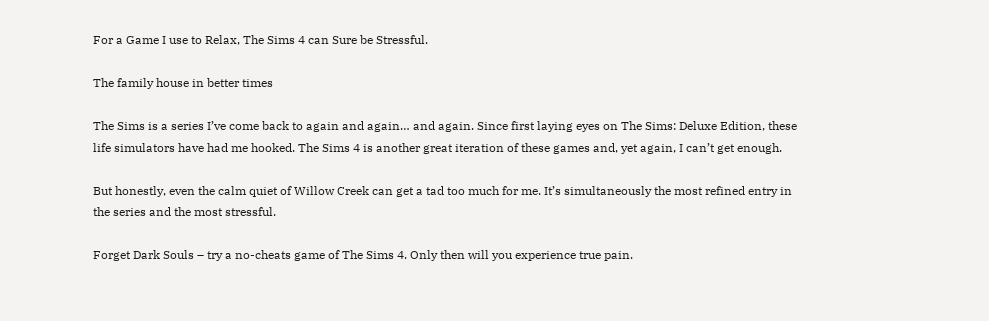For a Game I use to Relax, The Sims 4 can Sure be Stressful.

The family house in better times

The Sims is a series I’ve come back to again and again… and again. Since first laying eyes on The Sims: Deluxe Edition, these life simulators have had me hooked. The Sims 4 is another great iteration of these games and, yet again, I can’t get enough.

But honestly, even the calm quiet of Willow Creek can get a tad too much for me. It’s simultaneously the most refined entry in the series and the most stressful.

Forget Dark Souls – try a no-cheats game of The Sims 4. Only then will you experience true pain.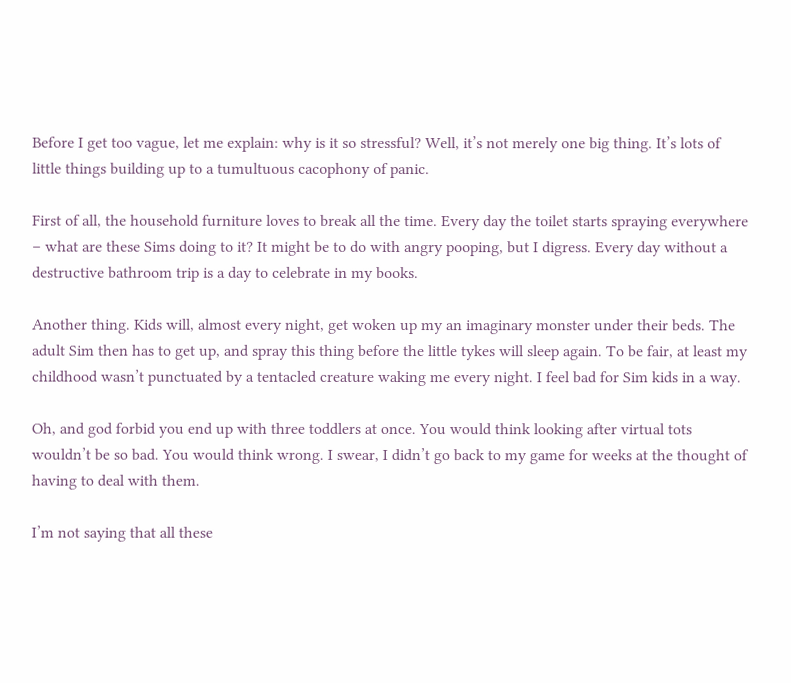Before I get too vague, let me explain: why is it so stressful? Well, it’s not merely one big thing. It’s lots of little things building up to a tumultuous cacophony of panic.

First of all, the household furniture loves to break all the time. Every day the toilet starts spraying everywhere – what are these Sims doing to it? It might be to do with angry pooping, but I digress. Every day without a destructive bathroom trip is a day to celebrate in my books.

Another thing. Kids will, almost every night, get woken up my an imaginary monster under their beds. The adult Sim then has to get up, and spray this thing before the little tykes will sleep again. To be fair, at least my childhood wasn’t punctuated by a tentacled creature waking me every night. I feel bad for Sim kids in a way.

Oh, and god forbid you end up with three toddlers at once. You would think looking after virtual tots wouldn’t be so bad. You would think wrong. I swear, I didn’t go back to my game for weeks at the thought of having to deal with them.

I’m not saying that all these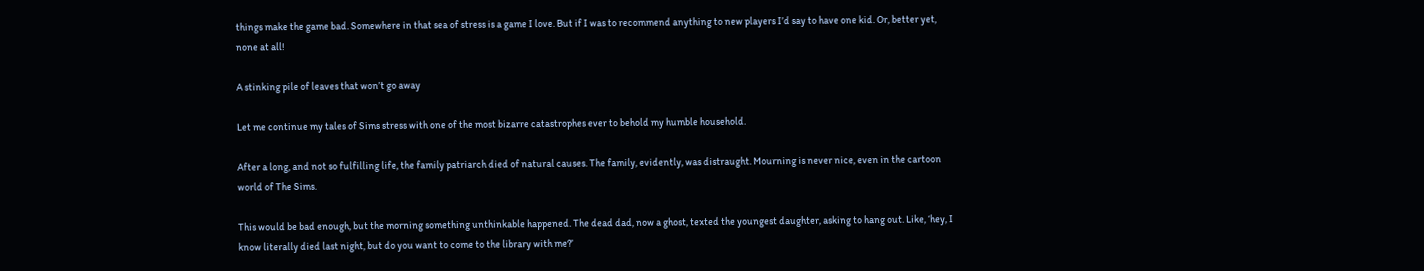things make the game bad. Somewhere in that sea of stress is a game I love. But if I was to recommend anything to new players I’d say to have one kid. Or, better yet, none at all!

A stinking pile of leaves that won’t go away

Let me continue my tales of Sims stress with one of the most bizarre catastrophes ever to behold my humble household.

After a long, and not so fulfilling life, the family patriarch died of natural causes. The family, evidently, was distraught. Mourning is never nice, even in the cartoon world of The Sims.

This would be bad enough, but the morning something unthinkable happened. The dead dad, now a ghost, texted the youngest daughter, asking to hang out. Like, ‘hey, I know literally died last night, but do you want to come to the library with me?’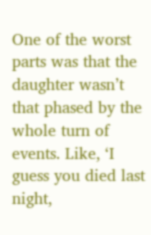One of the worst parts was that the daughter wasn’t that phased by the whole turn of events. Like, ‘I guess you died last night,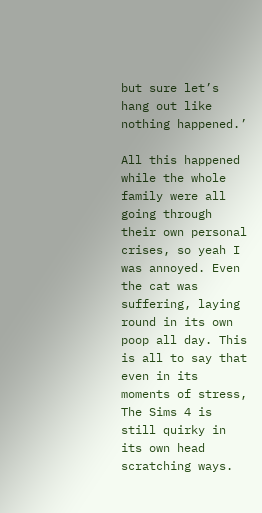but sure let’s hang out like nothing happened.’

All this happened while the whole family were all going through their own personal crises, so yeah I was annoyed. Even the cat was suffering, laying round in its own poop all day. This is all to say that even in its moments of stress, The Sims 4 is still quirky in its own head scratching ways.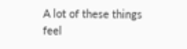A lot of these things feel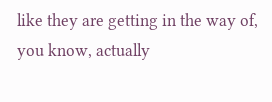like they are getting in the way of, you know, actually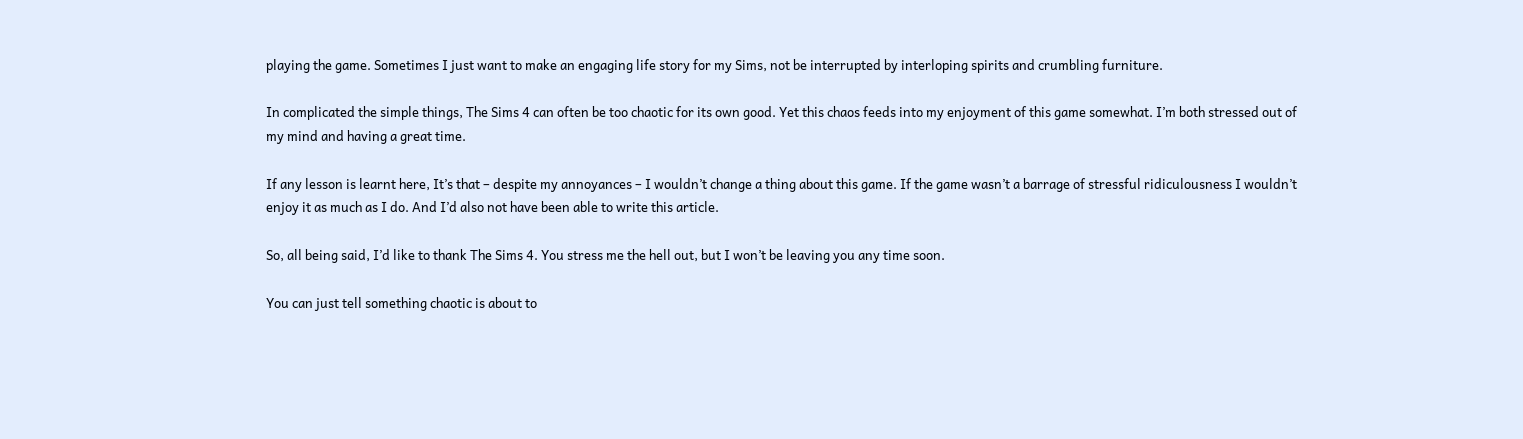playing the game. Sometimes I just want to make an engaging life story for my Sims, not be interrupted by interloping spirits and crumbling furniture.

In complicated the simple things, The Sims 4 can often be too chaotic for its own good. Yet this chaos feeds into my enjoyment of this game somewhat. I’m both stressed out of my mind and having a great time.

If any lesson is learnt here, It’s that – despite my annoyances – I wouldn’t change a thing about this game. If the game wasn’t a barrage of stressful ridiculousness I wouldn’t enjoy it as much as I do. And I’d also not have been able to write this article.

So, all being said, I’d like to thank The Sims 4. You stress me the hell out, but I won’t be leaving you any time soon.

You can just tell something chaotic is about to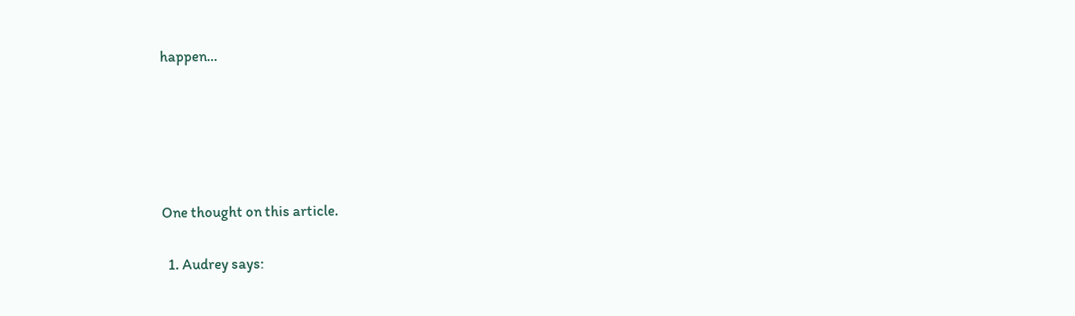happen…





One thought on this article.

  1. Audrey says: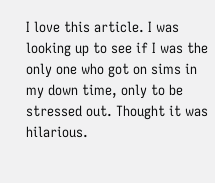I love this article. I was looking up to see if I was the only one who got on sims in my down time, only to be stressed out. Thought it was hilarious.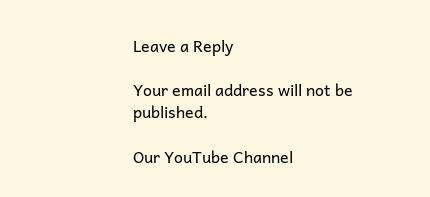Leave a Reply

Your email address will not be published.

Our YouTube Channel